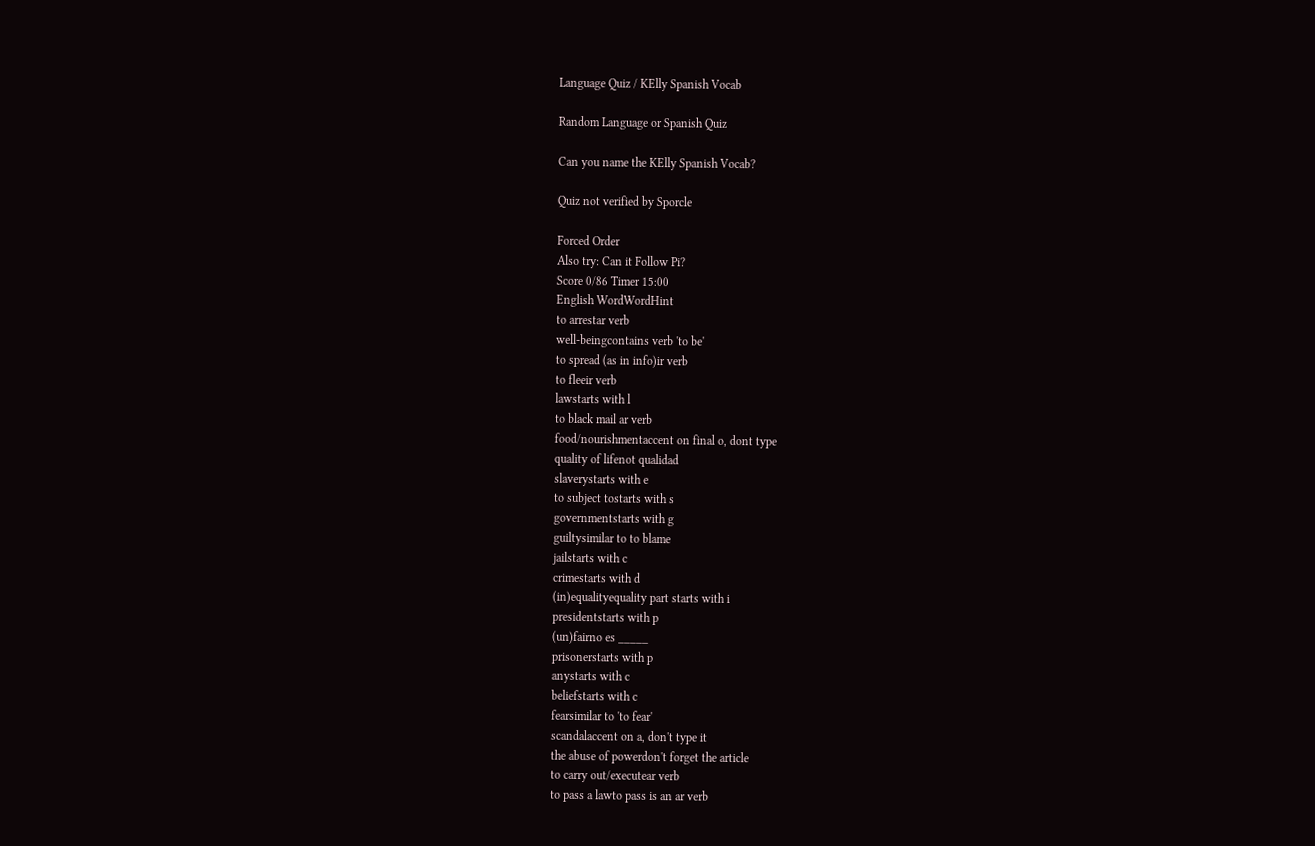Language Quiz / KElly Spanish Vocab

Random Language or Spanish Quiz

Can you name the KElly Spanish Vocab?

Quiz not verified by Sporcle

Forced Order
Also try: Can it Follow Pi?
Score 0/86 Timer 15:00
English WordWordHint
to arrestar verb
well-beingcontains verb 'to be'
to spread (as in info)ir verb
to fleeir verb
lawstarts with l
to black mail ar verb
food/nourishmentaccent on final o, dont type
quality of lifenot qualidad
slaverystarts with e
to subject tostarts with s
governmentstarts with g
guiltysimilar to to blame
jailstarts with c
crimestarts with d
(in)equalityequality part starts with i
presidentstarts with p
(un)fairno es _____
prisonerstarts with p
anystarts with c
beliefstarts with c
fearsimilar to 'to fear'
scandalaccent on a, don't type it
the abuse of powerdon't forget the article
to carry out/executear verb
to pass a lawto pass is an ar verb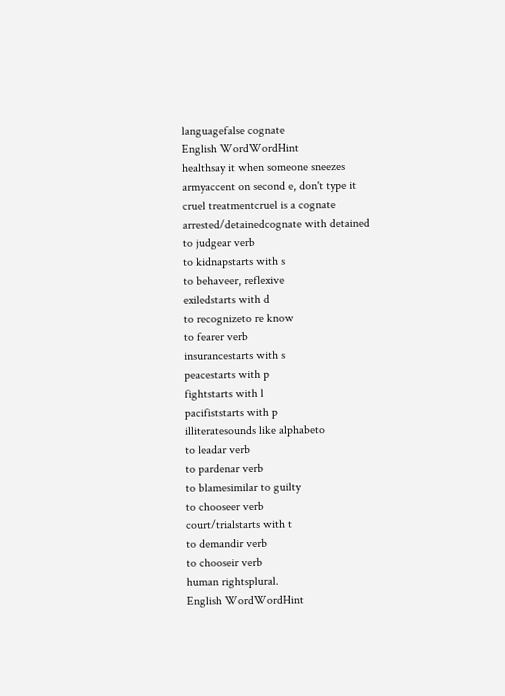languagefalse cognate
English WordWordHint
healthsay it when someone sneezes
armyaccent on second e, don't type it
cruel treatmentcruel is a cognate
arrested/detainedcognate with detained
to judgear verb
to kidnapstarts with s
to behaveer, reflexive
exiledstarts with d
to recognizeto re know
to fearer verb
insurancestarts with s
peacestarts with p
fightstarts with l
pacifiststarts with p
illiteratesounds like alphabeto
to leadar verb
to pardenar verb
to blamesimilar to guilty
to chooseer verb
court/trialstarts with t
to demandir verb
to chooseir verb
human rightsplural.
English WordWordHint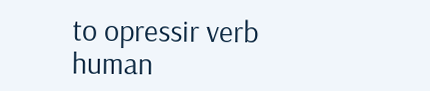to opressir verb
human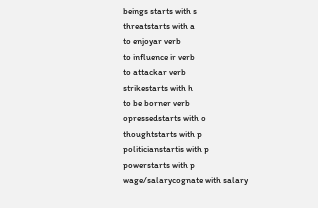beings starts with s
threatstarts with a
to enjoyar verb
to influence ir verb
to attackar verb
strikestarts with h
to be borner verb
opressedstarts with o
thoughtstarts with p
politicianstartis with p
powerstarts with p
wage/salarycognate with salary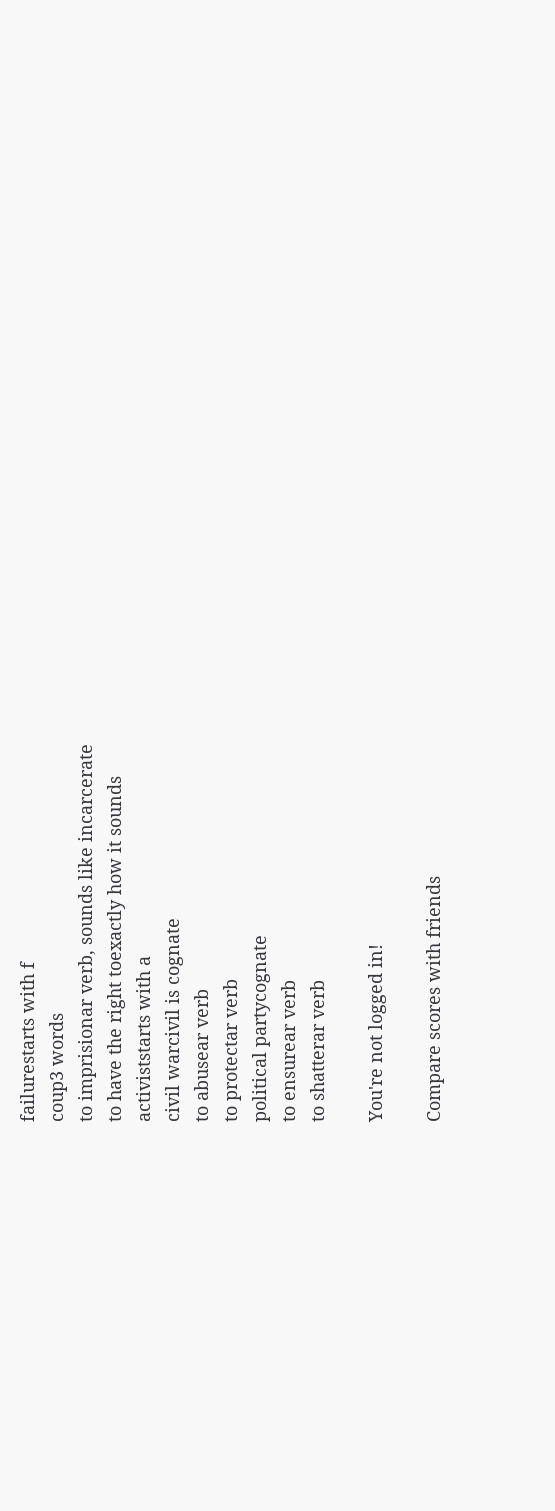failurestarts with f
coup3 words
to imprisionar verb, sounds like incarcerate
to have the right toexactly how it sounds
activiststarts with a
civil warcivil is cognate
to abusear verb
to protectar verb
political partycognate
to ensurear verb
to shatterar verb

You're not logged in!

Compare scores with friends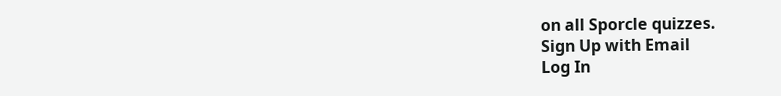on all Sporcle quizzes.
Sign Up with Email
Log In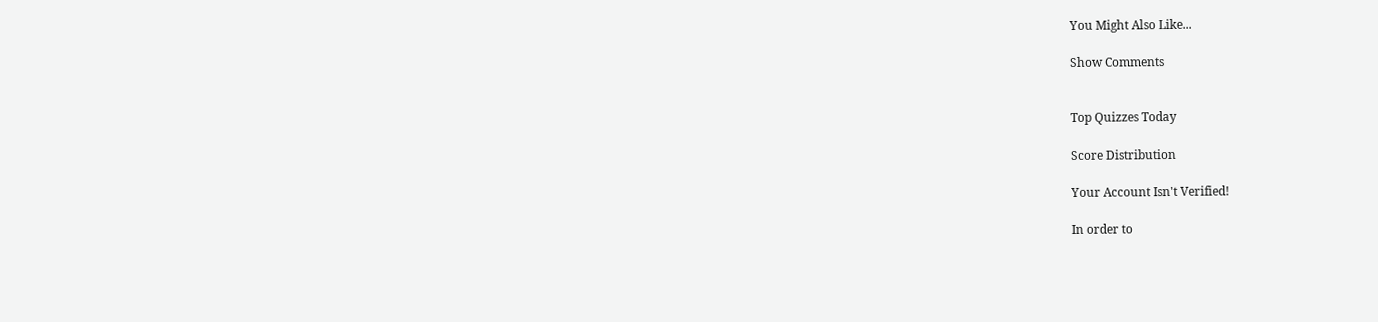You Might Also Like...

Show Comments


Top Quizzes Today

Score Distribution

Your Account Isn't Verified!

In order to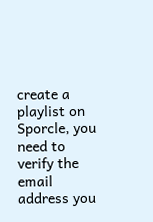create a playlist on Sporcle, you need to verify the email address you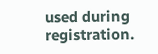used during registration.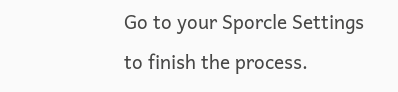Go to your Sporcle Settings to finish the process.